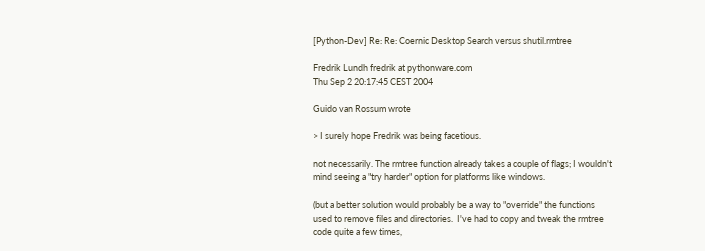[Python-Dev] Re: Re: Coernic Desktop Search versus shutil.rmtree

Fredrik Lundh fredrik at pythonware.com
Thu Sep 2 20:17:45 CEST 2004

Guido van Rossum wrote

> I surely hope Fredrik was being facetious.

not necessarily. The rmtree function already takes a couple of flags; I wouldn't
mind seeing a "try harder" option for platforms like windows.

(but a better solution would probably be a way to "override" the functions
used to remove files and directories.  I've had to copy and tweak the rmtree
code quite a few times,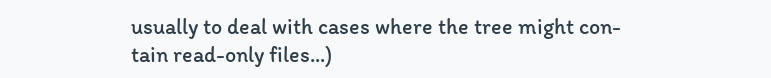usually to deal with cases where the tree might con-
tain read-only files...)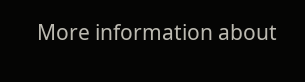More information about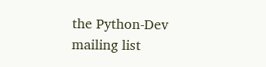the Python-Dev mailing list